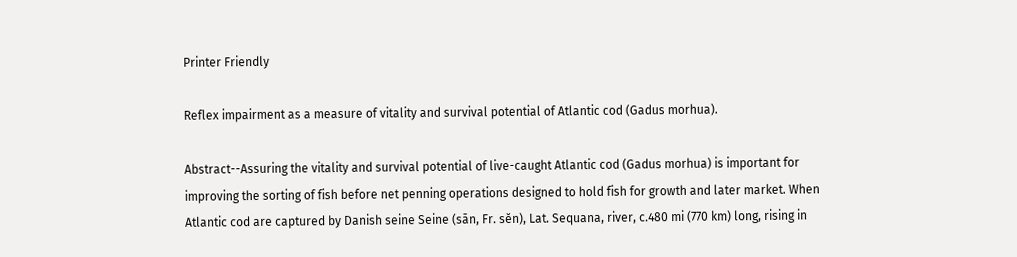Printer Friendly

Reflex impairment as a measure of vitality and survival potential of Atlantic cod (Gadus morhua).

Abstract--Assuring the vitality and survival potential of live-caught Atlantic cod (Gadus morhua) is important for improving the sorting of fish before net penning operations designed to hold fish for growth and later market. When Atlantic cod are captured by Danish seine Seine (sān, Fr. sĕn), Lat. Sequana, river, c.480 mi (770 km) long, rising in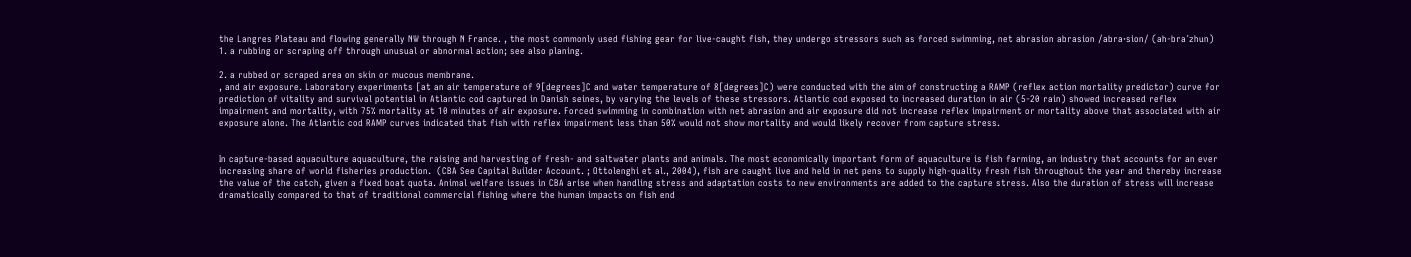the Langres Plateau and flowing generally NW through N France. , the most commonly used fishing gear for live-caught fish, they undergo stressors such as forced swimming, net abrasion abrasion /abra·sion/ (ah-bra´zhun)
1. a rubbing or scraping off through unusual or abnormal action; see also planing.

2. a rubbed or scraped area on skin or mucous membrane.
, and air exposure. Laboratory experiments [at an air temperature of 9[degrees]C and water temperature of 8[degrees]C) were conducted with the aim of constructing a RAMP (reflex action mortality predictor) curve for prediction of vitality and survival potential in Atlantic cod captured in Danish seines, by varying the levels of these stressors. Atlantic cod exposed to increased duration in air (5-20 rain) showed increased reflex impairment and mortality, with 75% mortality at 10 minutes of air exposure. Forced swimming in combination with net abrasion and air exposure did not increase reflex impairment or mortality above that associated with air exposure alone. The Atlantic cod RAMP curves indicated that fish with reflex impairment less than 50% would not show mortality and would likely recover from capture stress.


In capture-based aquaculture aquaculture, the raising and harvesting of fresh- and saltwater plants and animals. The most economically important form of aquaculture is fish farming, an industry that accounts for an ever increasing share of world fisheries production.  (CBA See Capital Builder Account. ; Ottolenghi et al., 2004), fish are caught live and held in net pens to supply high-quality fresh fish throughout the year and thereby increase the value of the catch, given a fixed boat quota. Animal welfare issues in CBA arise when handling stress and adaptation costs to new environments are added to the capture stress. Also the duration of stress will increase dramatically compared to that of traditional commercial fishing where the human impacts on fish end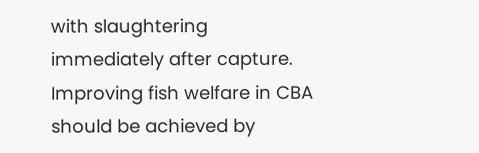with slaughtering immediately after capture. Improving fish welfare in CBA should be achieved by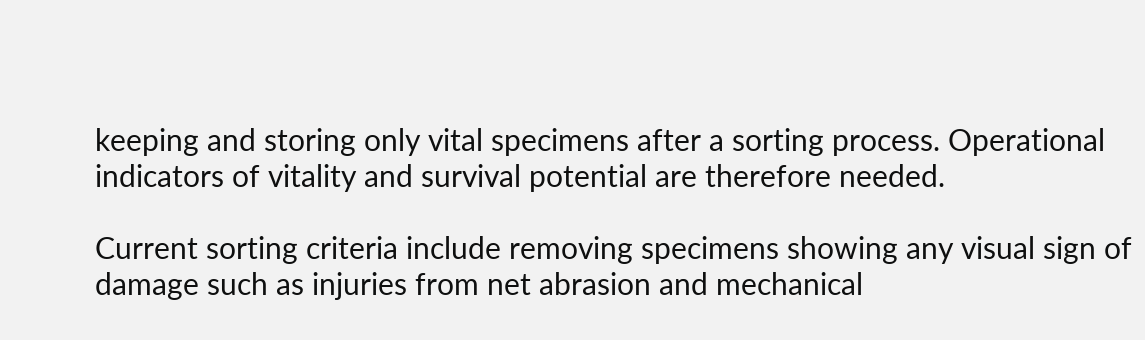keeping and storing only vital specimens after a sorting process. Operational indicators of vitality and survival potential are therefore needed.

Current sorting criteria include removing specimens showing any visual sign of damage such as injuries from net abrasion and mechanical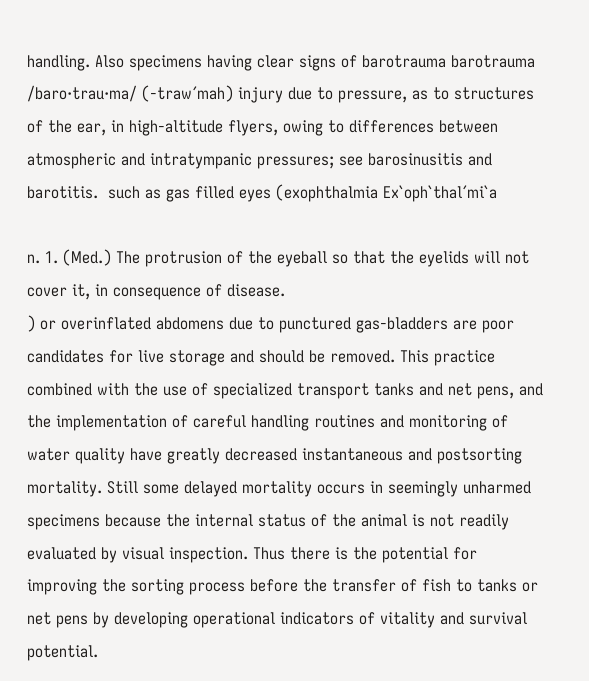handling. Also specimens having clear signs of barotrauma barotrauma /baro·trau·ma/ (-traw´mah) injury due to pressure, as to structures of the ear, in high-altitude flyers, owing to differences between atmospheric and intratympanic pressures; see barosinusitis and barotitis.  such as gas filled eyes (exophthalmia Ex`oph`thal´mi`a

n. 1. (Med.) The protrusion of the eyeball so that the eyelids will not cover it, in consequence of disease.
) or overinflated abdomens due to punctured gas-bladders are poor candidates for live storage and should be removed. This practice combined with the use of specialized transport tanks and net pens, and the implementation of careful handling routines and monitoring of water quality have greatly decreased instantaneous and postsorting mortality. Still some delayed mortality occurs in seemingly unharmed specimens because the internal status of the animal is not readily evaluated by visual inspection. Thus there is the potential for improving the sorting process before the transfer of fish to tanks or net pens by developing operational indicators of vitality and survival potential.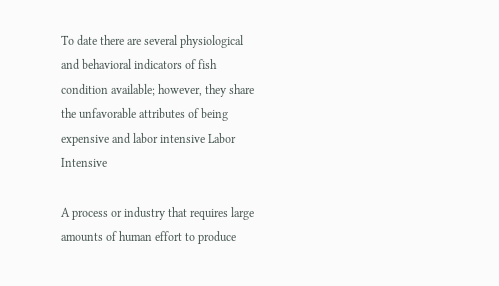To date there are several physiological and behavioral indicators of fish condition available; however, they share the unfavorable attributes of being expensive and labor intensive Labor Intensive

A process or industry that requires large amounts of human effort to produce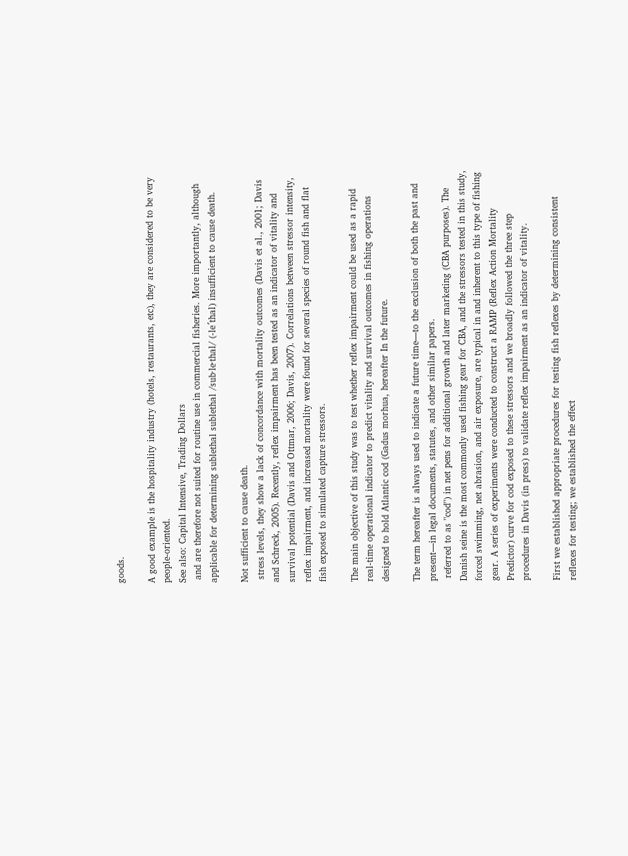goods.

A good example is the hospitality industry (hotels, restaurants, etc), they are considered to be very people-oriented.
See also: Capital Intensive, Trading Dollars
 and are therefore not suited for routine use in commercial fisheries. More importantly, although applicable for determining sublethal sublethal /sub·le·thal/ (-le´thal) insufficient to cause death.

Not sufficient to cause death.
 stress levels, they show a lack of concordance with mortality outcomes (Davis et al., 2001; Davis and Schreck, 2005). Recently, reflex impairment has been tested as an indicator of vitality and survival potential (Davis and Ottmar, 2006; Davis, 2007). Correlations between stressor intensity, reflex impairment, and increased mortality were found for several species of round fish and flat fish exposed to simulated capture stressors.

The main objective of this study was to test whether reflex impairment could be used as a rapid real-time operational indicator to predict vitality and survival outcomes in fishing operations designed to hold Atlantic cod (Gadus morhua, hereafter In the future.

The term hereafter is always used to indicate a future time—to the exclusion of both the past and present—in legal documents, statutes, and other similar papers.
 referred to as "cod") in net pens for additional growth and later marketing (CBA purposes). The Danish seine is the most commonly used fishing gear for CBA, and the stressors tested in this study, forced swimming, net abrasion, and air exposure, are typical in and inherent to this type of fishing gear. A series of experiments were conducted to construct a RAMP (Reflex Action Mortality Predictor) curve for cod exposed to these stressors and we broadly followed the three step procedures in Davis (in press) to validate reflex impairment as an indicator of vitality.

First we established appropriate procedures for testing fish reflexes by determining consistent reflexes for testing; we established the effect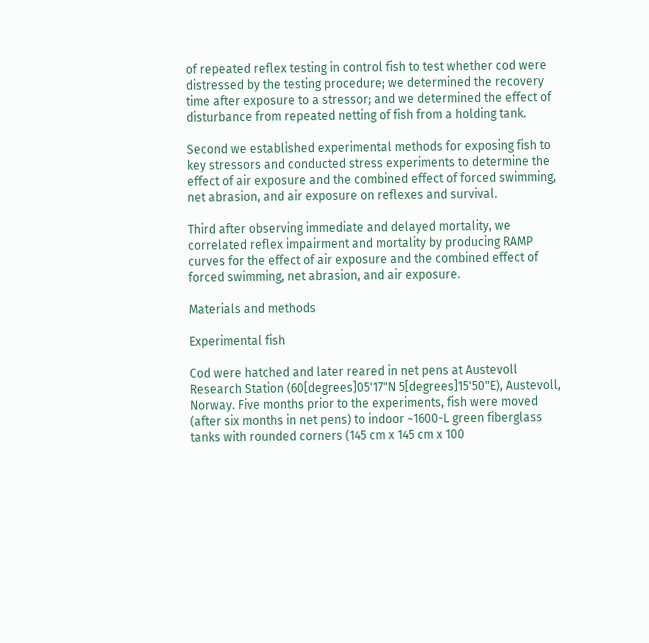of repeated reflex testing in control fish to test whether cod were distressed by the testing procedure; we determined the recovery time after exposure to a stressor; and we determined the effect of disturbance from repeated netting of fish from a holding tank.

Second we established experimental methods for exposing fish to key stressors and conducted stress experiments to determine the effect of air exposure and the combined effect of forced swimming, net abrasion, and air exposure on reflexes and survival.

Third after observing immediate and delayed mortality, we correlated reflex impairment and mortality by producing RAMP curves for the effect of air exposure and the combined effect of forced swimming, net abrasion, and air exposure.

Materials and methods

Experimental fish

Cod were hatched and later reared in net pens at Austevoll Research Station (60[degrees]05'17"N 5[degrees]15'50"E), Austevoll, Norway. Five months prior to the experiments, fish were moved (after six months in net pens) to indoor ~1600-L green fiberglass tanks with rounded corners (145 cm x 145 cm x 100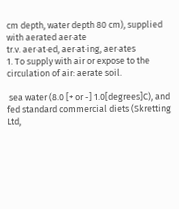cm depth, water depth 80 cm), supplied with aerated aer·ate
tr.v. aer·at·ed, aer·at·ing, aer·ates
1. To supply with air or expose to the circulation of air: aerate soil.

 sea water (8.0 [+ or -] 1.0[degrees]C), and fed standard commercial diets (Skretting Ltd,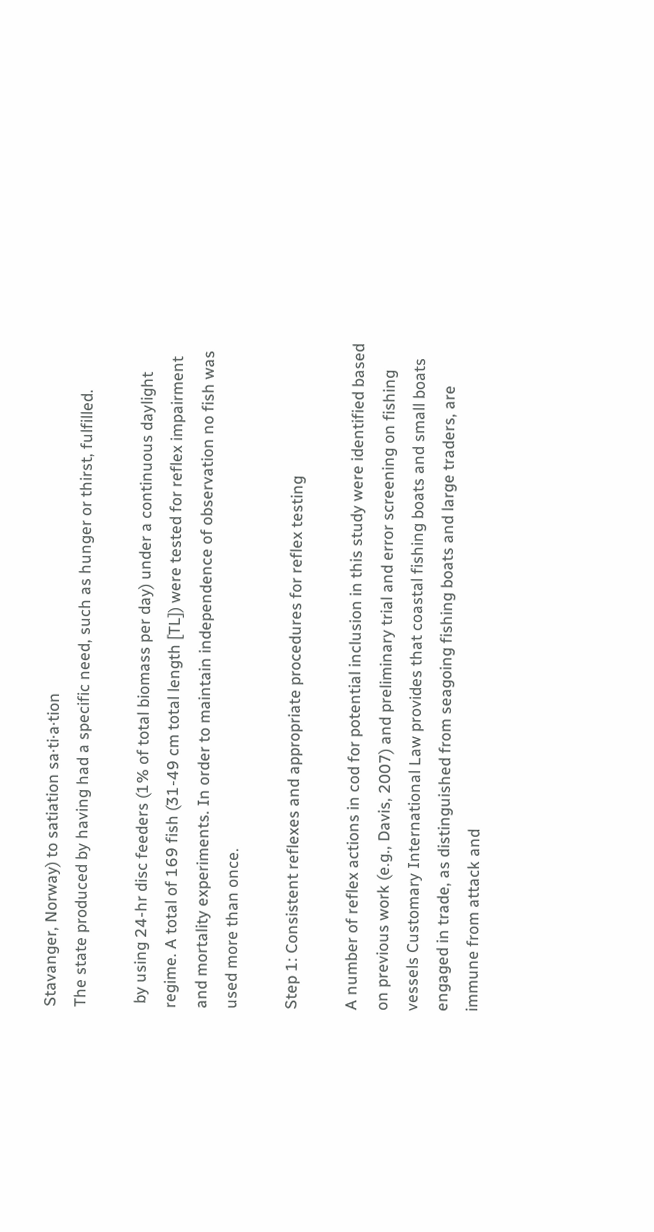Stavanger, Norway) to satiation sa·ti·a·tion
The state produced by having had a specific need, such as hunger or thirst, fulfilled.

 by using 24-hr disc feeders (1% of total biomass per day) under a continuous daylight regime. A total of 169 fish (31-49 cm total length [TL]) were tested for reflex impairment and mortality experiments. In order to maintain independence of observation no fish was used more than once.

Step 1: Consistent reflexes and appropriate procedures for reflex testing

A number of reflex actions in cod for potential inclusion in this study were identified based on previous work (e.g., Davis, 2007) and preliminary trial and error screening on fishing vessels Customary International Law provides that coastal fishing boats and small boats engaged in trade, as distinguished from seagoing fishing boats and large traders, are immune from attack and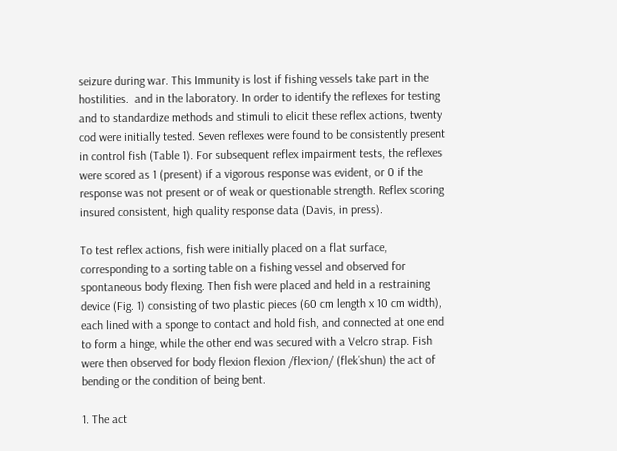seizure during war. This Immunity is lost if fishing vessels take part in the hostilities.  and in the laboratory. In order to identify the reflexes for testing and to standardize methods and stimuli to elicit these reflex actions, twenty cod were initially tested. Seven reflexes were found to be consistently present in control fish (Table 1). For subsequent reflex impairment tests, the reflexes were scored as 1 (present) if a vigorous response was evident, or 0 if the response was not present or of weak or questionable strength. Reflex scoring insured consistent, high quality response data (Davis, in press).

To test reflex actions, fish were initially placed on a flat surface, corresponding to a sorting table on a fishing vessel and observed for spontaneous body flexing. Then fish were placed and held in a restraining device (Fig. 1) consisting of two plastic pieces (60 cm length x 10 cm width), each lined with a sponge to contact and hold fish, and connected at one end to form a hinge, while the other end was secured with a Velcro strap. Fish were then observed for body flexion flexion /flex·ion/ (flek´shun) the act of bending or the condition of being bent.

1. The act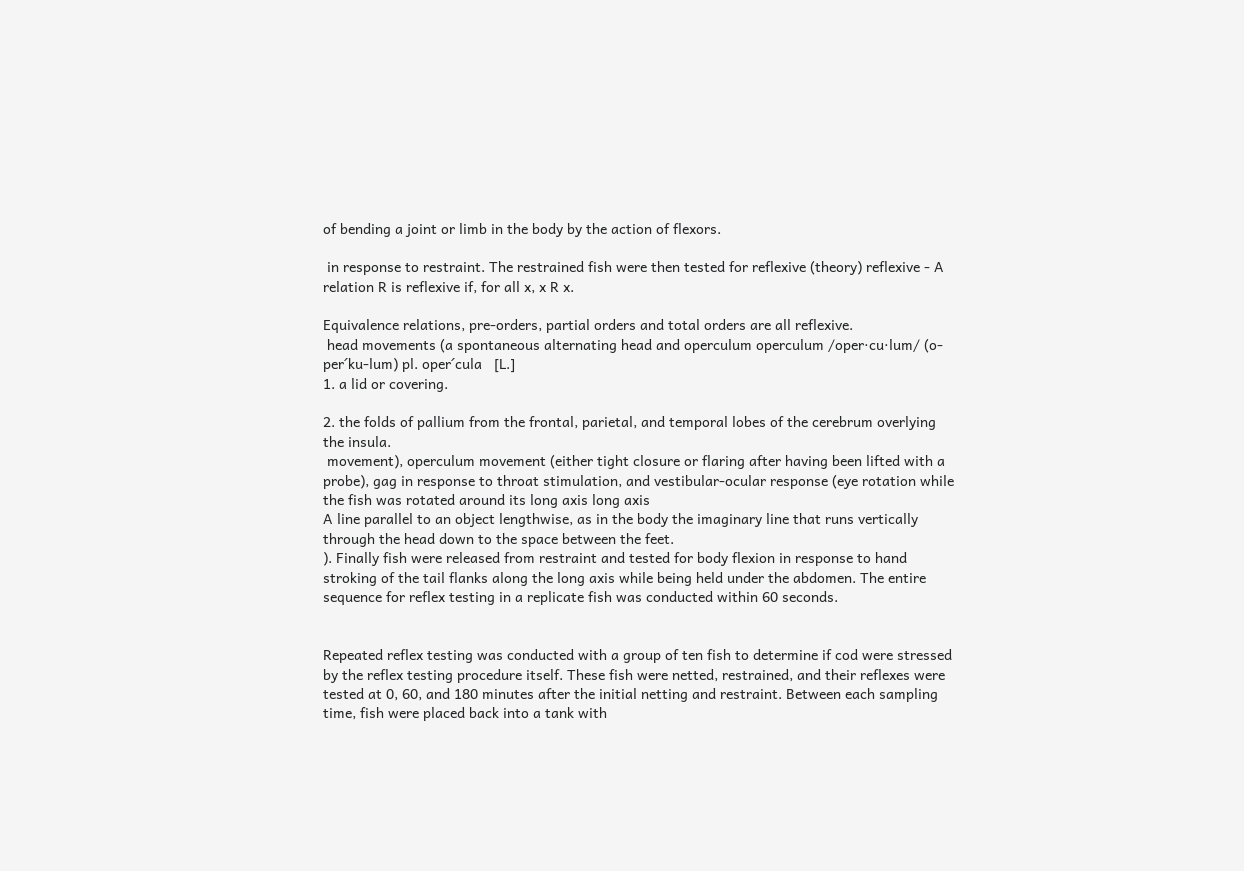of bending a joint or limb in the body by the action of flexors.

 in response to restraint. The restrained fish were then tested for reflexive (theory) reflexive - A relation R is reflexive if, for all x, x R x.

Equivalence relations, pre-orders, partial orders and total orders are all reflexive.
 head movements (a spontaneous alternating head and operculum operculum /oper·cu·lum/ (o-per´ku-lum) pl. oper´cula   [L.]
1. a lid or covering.

2. the folds of pallium from the frontal, parietal, and temporal lobes of the cerebrum overlying the insula.
 movement), operculum movement (either tight closure or flaring after having been lifted with a probe), gag in response to throat stimulation, and vestibular-ocular response (eye rotation while the fish was rotated around its long axis long axis
A line parallel to an object lengthwise, as in the body the imaginary line that runs vertically through the head down to the space between the feet.
). Finally fish were released from restraint and tested for body flexion in response to hand stroking of the tail flanks along the long axis while being held under the abdomen. The entire sequence for reflex testing in a replicate fish was conducted within 60 seconds.


Repeated reflex testing was conducted with a group of ten fish to determine if cod were stressed by the reflex testing procedure itself. These fish were netted, restrained, and their reflexes were tested at 0, 60, and 180 minutes after the initial netting and restraint. Between each sampling time, fish were placed back into a tank with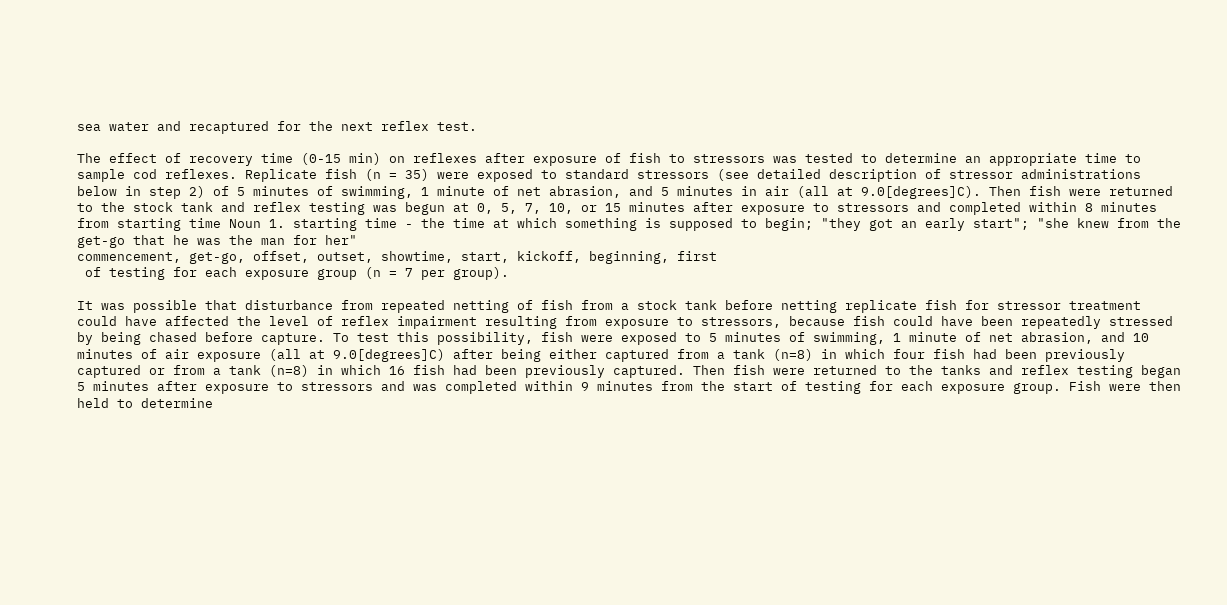sea water and recaptured for the next reflex test.

The effect of recovery time (0-15 min) on reflexes after exposure of fish to stressors was tested to determine an appropriate time to sample cod reflexes. Replicate fish (n = 35) were exposed to standard stressors (see detailed description of stressor administrations below in step 2) of 5 minutes of swimming, 1 minute of net abrasion, and 5 minutes in air (all at 9.0[degrees]C). Then fish were returned to the stock tank and reflex testing was begun at 0, 5, 7, 10, or 15 minutes after exposure to stressors and completed within 8 minutes from starting time Noun 1. starting time - the time at which something is supposed to begin; "they got an early start"; "she knew from the get-go that he was the man for her"
commencement, get-go, offset, outset, showtime, start, kickoff, beginning, first
 of testing for each exposure group (n = 7 per group).

It was possible that disturbance from repeated netting of fish from a stock tank before netting replicate fish for stressor treatment could have affected the level of reflex impairment resulting from exposure to stressors, because fish could have been repeatedly stressed by being chased before capture. To test this possibility, fish were exposed to 5 minutes of swimming, 1 minute of net abrasion, and 10 minutes of air exposure (all at 9.0[degrees]C) after being either captured from a tank (n=8) in which four fish had been previously captured or from a tank (n=8) in which 16 fish had been previously captured. Then fish were returned to the tanks and reflex testing began 5 minutes after exposure to stressors and was completed within 9 minutes from the start of testing for each exposure group. Fish were then held to determine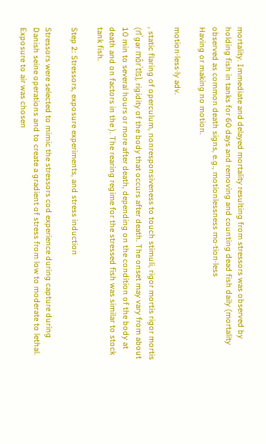mortality. Immediate and delayed mortality resulting from stressors was observed by holding fish in tanks for 60 days and removing and counting dead fish daily (mortality observed as common death signs, e.g., motionlessness mo·tion·less
Having or making no motion.

motion·less·ly adv.

, static flaring of operculum, nonresponsiveness to touch stimuli, rigor mortis rigor mortis (rĭ`gər môr`tĭs), rigidity of the body that occurs after death. The onset may vary from about 10 min to several hours or more after death, depending on the condition of the body at death and on factors in the ). The rearing regime for the stressed fish was similar to stock tank fish.

Step 2: Stressors, exposure experiments, and stress induction

Stressors were selected to mimic the stressors cod experience during capture during Danish seine operations and to create a gradient of stress from low to moderate to lethal. Exposure to air was chosen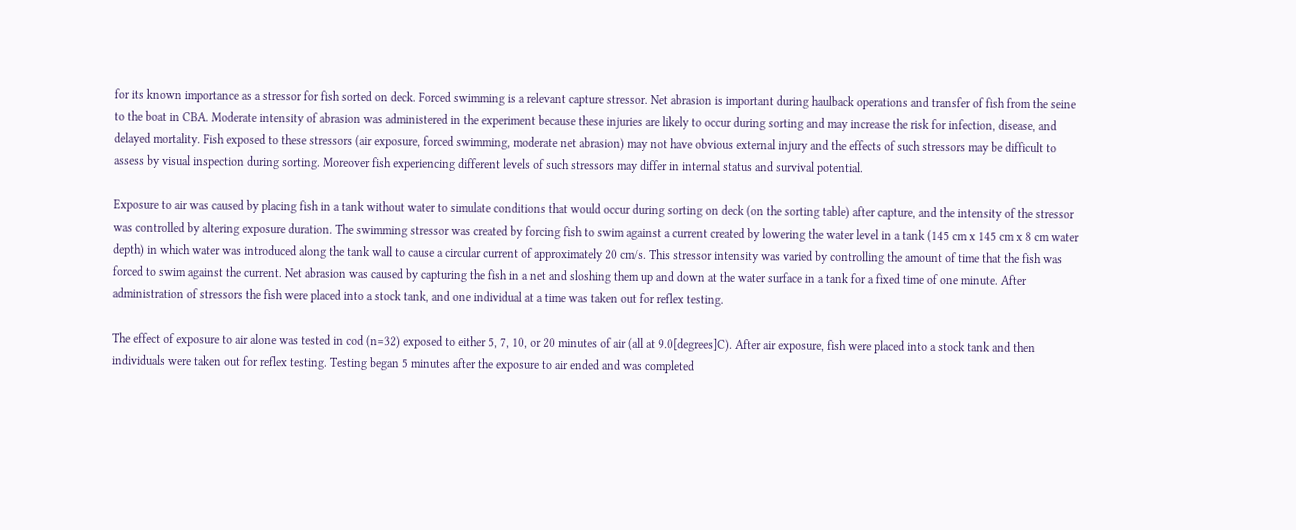for its known importance as a stressor for fish sorted on deck. Forced swimming is a relevant capture stressor. Net abrasion is important during haulback operations and transfer of fish from the seine to the boat in CBA. Moderate intensity of abrasion was administered in the experiment because these injuries are likely to occur during sorting and may increase the risk for infection, disease, and delayed mortality. Fish exposed to these stressors (air exposure, forced swimming, moderate net abrasion) may not have obvious external injury and the effects of such stressors may be difficult to assess by visual inspection during sorting. Moreover fish experiencing different levels of such stressors may differ in internal status and survival potential.

Exposure to air was caused by placing fish in a tank without water to simulate conditions that would occur during sorting on deck (on the sorting table) after capture, and the intensity of the stressor was controlled by altering exposure duration. The swimming stressor was created by forcing fish to swim against a current created by lowering the water level in a tank (145 cm x 145 cm x 8 cm water depth) in which water was introduced along the tank wall to cause a circular current of approximately 20 cm/s. This stressor intensity was varied by controlling the amount of time that the fish was forced to swim against the current. Net abrasion was caused by capturing the fish in a net and sloshing them up and down at the water surface in a tank for a fixed time of one minute. After administration of stressors the fish were placed into a stock tank, and one individual at a time was taken out for reflex testing.

The effect of exposure to air alone was tested in cod (n=32) exposed to either 5, 7, 10, or 20 minutes of air (all at 9.0[degrees]C). After air exposure, fish were placed into a stock tank and then individuals were taken out for reflex testing. Testing began 5 minutes after the exposure to air ended and was completed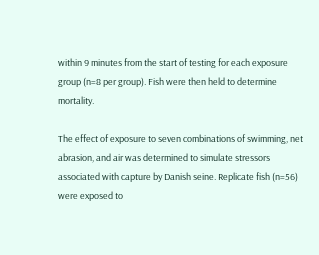within 9 minutes from the start of testing for each exposure group (n=8 per group). Fish were then held to determine mortality.

The effect of exposure to seven combinations of swimming, net abrasion, and air was determined to simulate stressors associated with capture by Danish seine. Replicate fish (n=56) were exposed to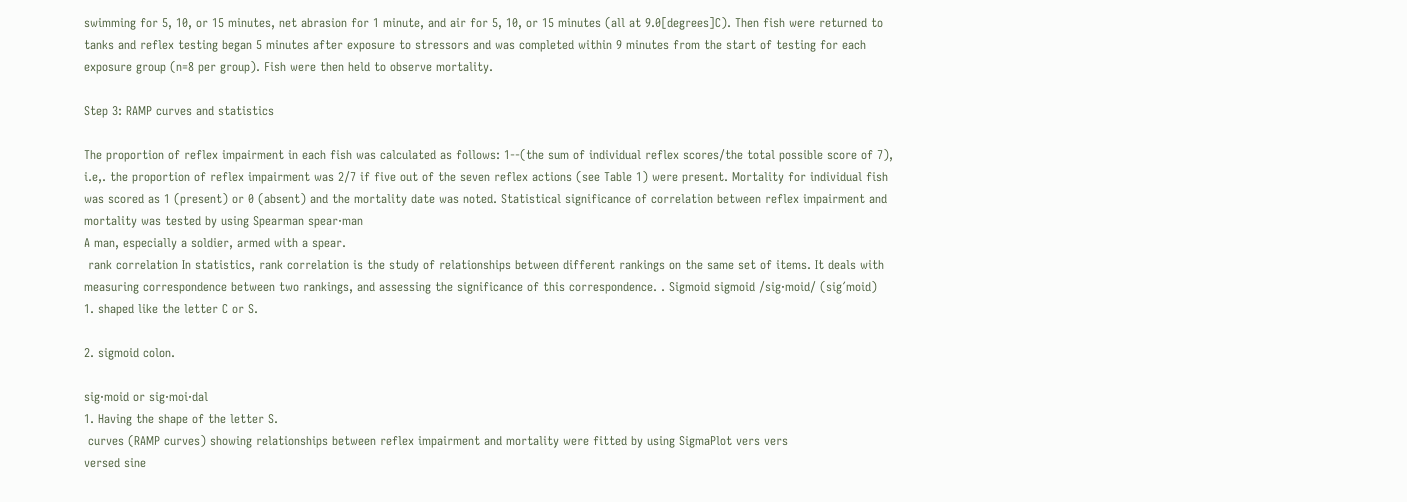swimming for 5, 10, or 15 minutes, net abrasion for 1 minute, and air for 5, 10, or 15 minutes (all at 9.0[degrees]C). Then fish were returned to tanks and reflex testing began 5 minutes after exposure to stressors and was completed within 9 minutes from the start of testing for each exposure group (n=8 per group). Fish were then held to observe mortality.

Step 3: RAMP curves and statistics

The proportion of reflex impairment in each fish was calculated as follows: 1--(the sum of individual reflex scores/the total possible score of 7), i.e,. the proportion of reflex impairment was 2/7 if five out of the seven reflex actions (see Table 1) were present. Mortality for individual fish was scored as 1 (present) or 0 (absent) and the mortality date was noted. Statistical significance of correlation between reflex impairment and mortality was tested by using Spearman spear·man
A man, especially a soldier, armed with a spear.
 rank correlation In statistics, rank correlation is the study of relationships between different rankings on the same set of items. It deals with measuring correspondence between two rankings, and assessing the significance of this correspondence. . Sigmoid sigmoid /sig·moid/ (sig´moid)
1. shaped like the letter C or S.

2. sigmoid colon.

sig·moid or sig·moi·dal
1. Having the shape of the letter S.
 curves (RAMP curves) showing relationships between reflex impairment and mortality were fitted by using SigmaPlot vers vers
versed sine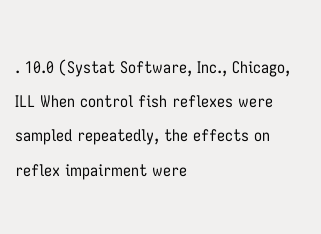. 10.0 (Systat Software, Inc., Chicago, ILL When control fish reflexes were sampled repeatedly, the effects on reflex impairment were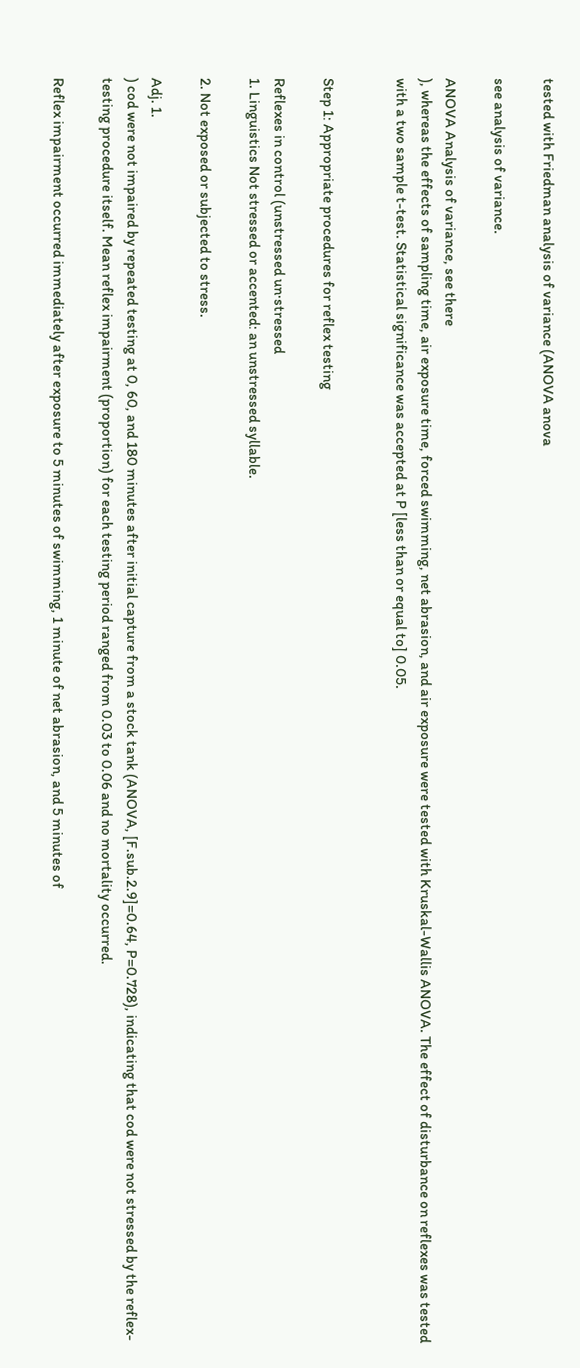tested with Friedman analysis of variance (ANOVA anova

see analysis of variance.

ANOVA Analysis of variance, see there
), whereas the effects of sampling time, air exposure time, forced swimming, net abrasion, and air exposure were tested with Kruskal-Wallis ANOVA. The effect of disturbance on reflexes was tested with a two sample t-test. Statistical significance was accepted at P [less than or equal to] 0.05.


Step 1: Appropriate procedures for reflex testing

Reflexes in control (unstressed un·stressed
1. Linguistics Not stressed or accented: an unstressed syllable.

2. Not exposed or subjected to stress.

Adj. 1.
) cod were not impaired by repeated testing at 0, 60, and 180 minutes after initial capture from a stock tank (ANOVA, [F.sub.2.9]=0.64, P=0.728), indicating that cod were not stressed by the reflex-testing procedure itself. Mean reflex impairment (proportion) for each testing period ranged from 0.03 to 0.06 and no mortality occurred.

Reflex impairment occurred immediately after exposure to 5 minutes of swimming, 1 minute of net abrasion, and 5 minutes of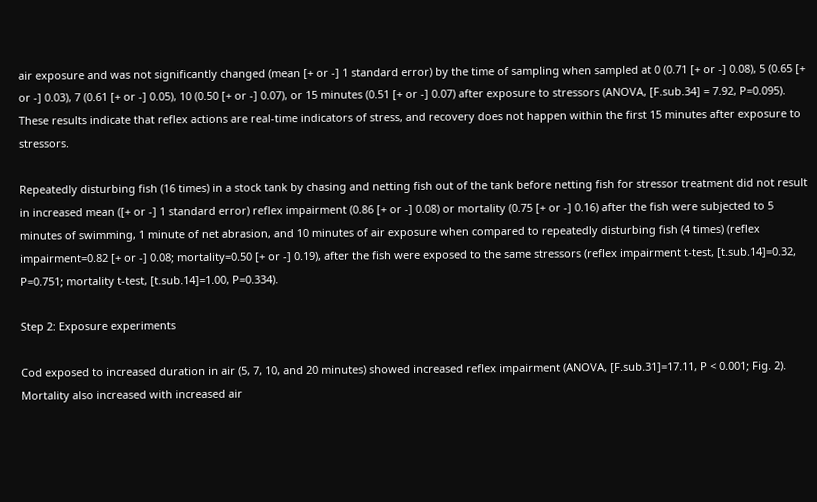air exposure and was not significantly changed (mean [+ or -] 1 standard error) by the time of sampling when sampled at 0 (0.71 [+ or -] 0.08), 5 (0.65 [+ or -] 0.03), 7 (0.61 [+ or -] 0.05), 10 (0.50 [+ or -] 0.07), or 15 minutes (0.51 [+ or -] 0.07) after exposure to stressors (ANOVA, [F.sub.34] = 7.92, P=0.095). These results indicate that reflex actions are real-time indicators of stress, and recovery does not happen within the first 15 minutes after exposure to stressors.

Repeatedly disturbing fish (16 times) in a stock tank by chasing and netting fish out of the tank before netting fish for stressor treatment did not result in increased mean ([+ or -] 1 standard error) reflex impairment (0.86 [+ or -] 0.08) or mortality (0.75 [+ or -] 0.16) after the fish were subjected to 5 minutes of swimming, 1 minute of net abrasion, and 10 minutes of air exposure when compared to repeatedly disturbing fish (4 times) (reflex impairment=0.82 [+ or -] 0.08; mortality=0.50 [+ or -] 0.19), after the fish were exposed to the same stressors (reflex impairment t-test, [t.sub.14]=0.32, P=0.751; mortality t-test, [t.sub.14]=1.00, P=0.334).

Step 2: Exposure experiments

Cod exposed to increased duration in air (5, 7, 10, and 20 minutes) showed increased reflex impairment (ANOVA, [F.sub.31]=17.11, P < 0.001; Fig. 2). Mortality also increased with increased air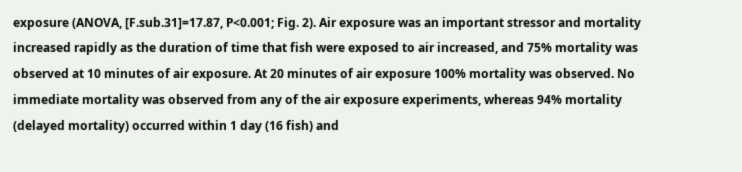exposure (ANOVA, [F.sub.31]=17.87, P<0.001; Fig. 2). Air exposure was an important stressor and mortality increased rapidly as the duration of time that fish were exposed to air increased, and 75% mortality was observed at 10 minutes of air exposure. At 20 minutes of air exposure 100% mortality was observed. No immediate mortality was observed from any of the air exposure experiments, whereas 94% mortality (delayed mortality) occurred within 1 day (16 fish) and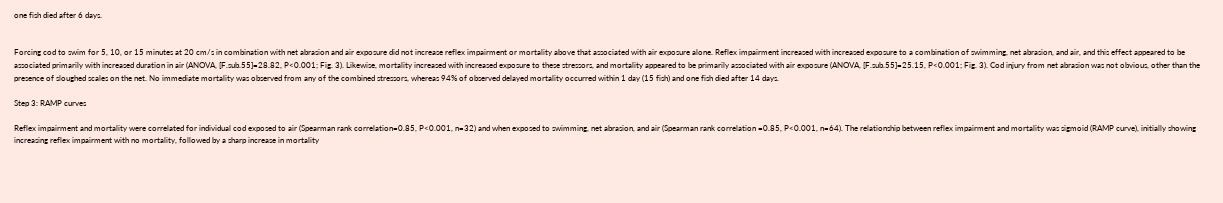one fish died after 6 days.


Forcing cod to swim for 5, 10, or 15 minutes at 20 cm/s in combination with net abrasion and air exposure did not increase reflex impairment or mortality above that associated with air exposure alone. Reflex impairment increased with increased exposure to a combination of swimming, net abrasion, and air, and this effect appeared to be associated primarily with increased duration in air (ANOVA, [F.sub.55]=28.82, P<0.001; Fig. 3). Likewise, mortality increased with increased exposure to these stressors, and mortality appeared to be primarily associated with air exposure (ANOVA, [F.sub.55]=25.15, P<0.001; Fig. 3). Cod injury from net abrasion was not obvious, other than the presence of sloughed scales on the net. No immediate mortality was observed from any of the combined stressors, whereas 94% of observed delayed mortality occurred within 1 day (15 fish) and one fish died after 14 days.

Step 3: RAMP curves

Reflex impairment and mortality were correlated for individual cod exposed to air (Spearman rank correlation=0.85, P<0.001, n=32) and when exposed to swimming, net abrasion, and air (Spearman rank correlation =0.85, P<0.001, n=64). The relationship between reflex impairment and mortality was sigmoid (RAMP curve), initially showing increasing reflex impairment with no mortality, followed by a sharp increase in mortality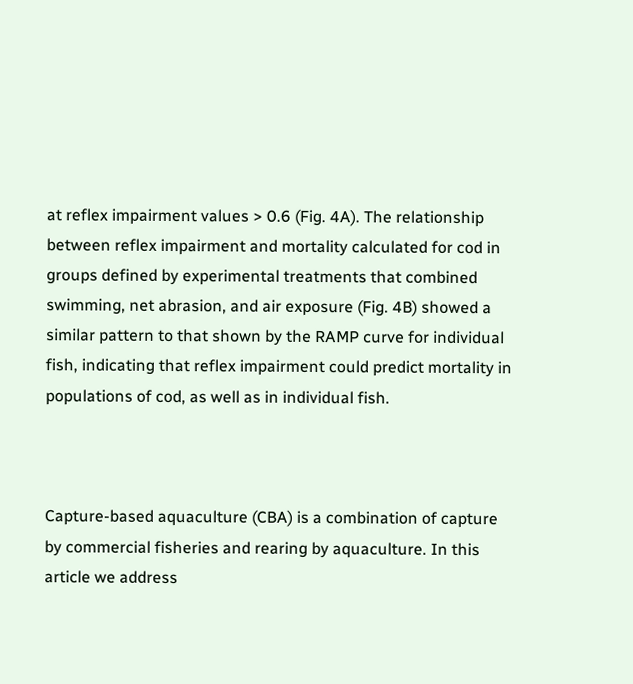at reflex impairment values > 0.6 (Fig. 4A). The relationship between reflex impairment and mortality calculated for cod in groups defined by experimental treatments that combined swimming, net abrasion, and air exposure (Fig. 4B) showed a similar pattern to that shown by the RAMP curve for individual fish, indicating that reflex impairment could predict mortality in populations of cod, as well as in individual fish.



Capture-based aquaculture (CBA) is a combination of capture by commercial fisheries and rearing by aquaculture. In this article we address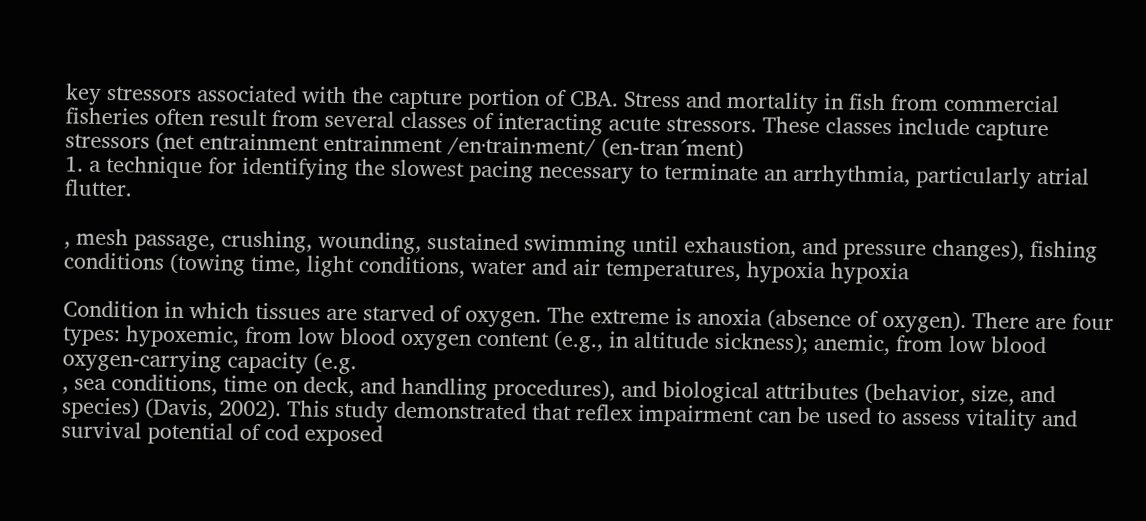key stressors associated with the capture portion of CBA. Stress and mortality in fish from commercial fisheries often result from several classes of interacting acute stressors. These classes include capture stressors (net entrainment entrainment /en·train·ment/ (en-tran´ment)
1. a technique for identifying the slowest pacing necessary to terminate an arrhythmia, particularly atrial flutter.

, mesh passage, crushing, wounding, sustained swimming until exhaustion, and pressure changes), fishing conditions (towing time, light conditions, water and air temperatures, hypoxia hypoxia

Condition in which tissues are starved of oxygen. The extreme is anoxia (absence of oxygen). There are four types: hypoxemic, from low blood oxygen content (e.g., in altitude sickness); anemic, from low blood oxygen-carrying capacity (e.g.
, sea conditions, time on deck, and handling procedures), and biological attributes (behavior, size, and species) (Davis, 2002). This study demonstrated that reflex impairment can be used to assess vitality and survival potential of cod exposed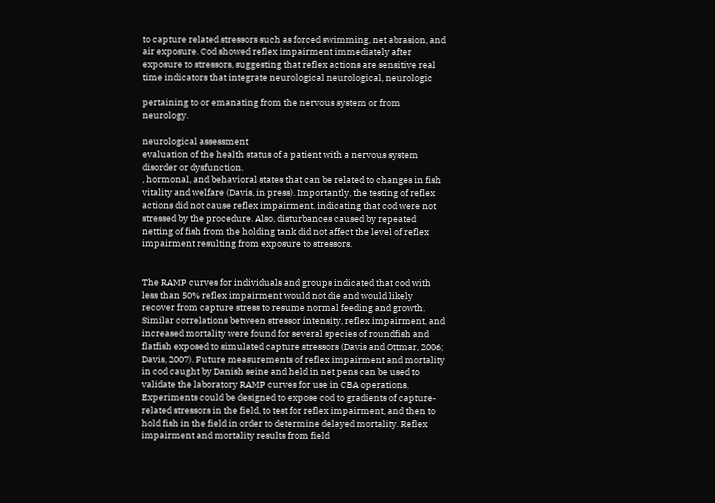to capture related stressors such as forced swimming, net abrasion, and air exposure. Cod showed reflex impairment immediately after exposure to stressors, suggesting that reflex actions are sensitive real time indicators that integrate neurological neurological, neurologic

pertaining to or emanating from the nervous system or from neurology.

neurological assessment
evaluation of the health status of a patient with a nervous system disorder or dysfunction.
, hormonal, and behavioral states that can be related to changes in fish vitality and welfare (Davis, in press). Importantly, the testing of reflex actions did not cause reflex impairment, indicating that cod were not stressed by the procedure. Also, disturbances caused by repeated netting of fish from the holding tank did not affect the level of reflex impairment resulting from exposure to stressors.


The RAMP curves for individuals and groups indicated that cod with less than 50% reflex impairment would not die and would likely recover from capture stress to resume normal feeding and growth. Similar correlations between stressor intensity, reflex impairment, and increased mortality were found for several species of roundfish and flatfish exposed to simulated capture stressors (Davis and Ottmar, 2006; Davis, 2007). Future measurements of reflex impairment and mortality in cod caught by Danish seine and held in net pens can be used to validate the laboratory RAMP curves for use in CBA operations. Experiments could be designed to expose cod to gradients of capture-related stressors in the field, to test for reflex impairment, and then to hold fish in the field in order to determine delayed mortality. Reflex impairment and mortality results from field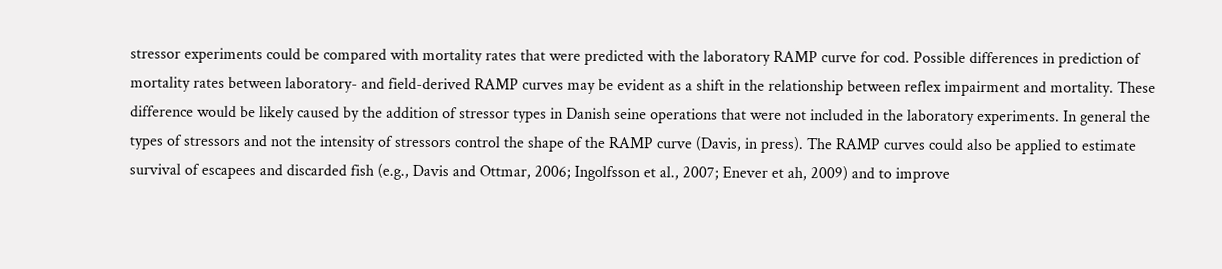stressor experiments could be compared with mortality rates that were predicted with the laboratory RAMP curve for cod. Possible differences in prediction of mortality rates between laboratory- and field-derived RAMP curves may be evident as a shift in the relationship between reflex impairment and mortality. These difference would be likely caused by the addition of stressor types in Danish seine operations that were not included in the laboratory experiments. In general the types of stressors and not the intensity of stressors control the shape of the RAMP curve (Davis, in press). The RAMP curves could also be applied to estimate survival of escapees and discarded fish (e.g., Davis and Ottmar, 2006; Ingolfsson et al., 2007; Enever et ah, 2009) and to improve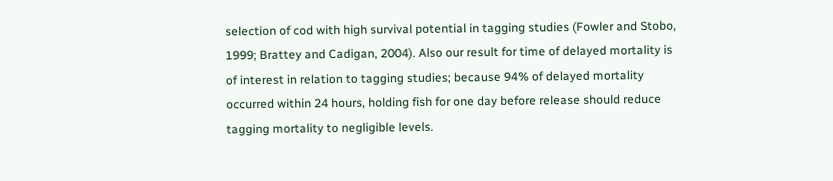selection of cod with high survival potential in tagging studies (Fowler and Stobo, 1999; Brattey and Cadigan, 2004). Also our result for time of delayed mortality is of interest in relation to tagging studies; because 94% of delayed mortality occurred within 24 hours, holding fish for one day before release should reduce tagging mortality to negligible levels.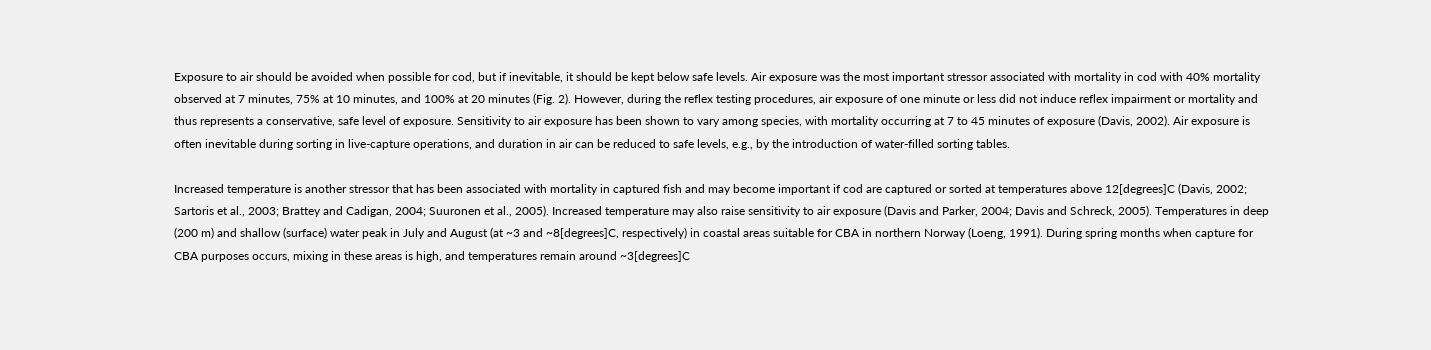Exposure to air should be avoided when possible for cod, but if inevitable, it should be kept below safe levels. Air exposure was the most important stressor associated with mortality in cod with 40% mortality observed at 7 minutes, 75% at 10 minutes, and 100% at 20 minutes (Fig. 2). However, during the reflex testing procedures, air exposure of one minute or less did not induce reflex impairment or mortality and thus represents a conservative, safe level of exposure. Sensitivity to air exposure has been shown to vary among species, with mortality occurring at 7 to 45 minutes of exposure (Davis, 2002). Air exposure is often inevitable during sorting in live-capture operations, and duration in air can be reduced to safe levels, e.g., by the introduction of water-filled sorting tables.

Increased temperature is another stressor that has been associated with mortality in captured fish and may become important if cod are captured or sorted at temperatures above 12[degrees]C (Davis, 2002; Sartoris et al., 2003; Brattey and Cadigan, 2004; Suuronen et al., 2005). Increased temperature may also raise sensitivity to air exposure (Davis and Parker, 2004; Davis and Schreck, 2005). Temperatures in deep (200 m) and shallow (surface) water peak in July and August (at ~3 and ~8[degrees]C, respectively) in coastal areas suitable for CBA in northern Norway (Loeng, 1991). During spring months when capture for CBA purposes occurs, mixing in these areas is high, and temperatures remain around ~3[degrees]C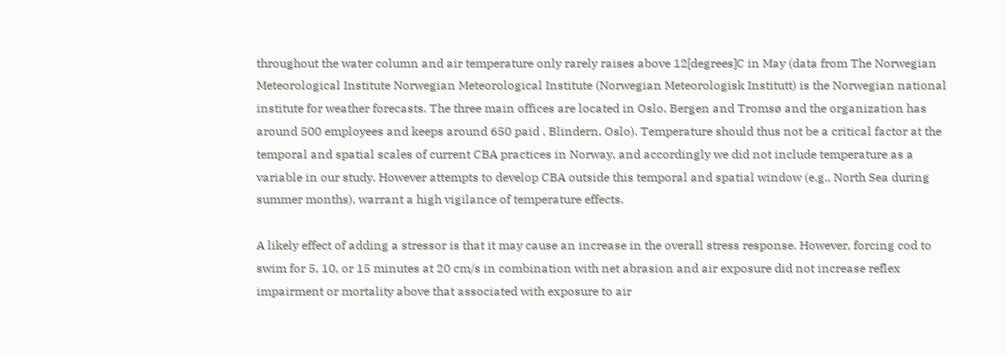throughout the water column and air temperature only rarely raises above 12[degrees]C in May (data from The Norwegian Meteorological Institute Norwegian Meteorological Institute (Norwegian Meteorologisk Institutt) is the Norwegian national institute for weather forecasts. The three main offices are located in Oslo, Bergen and Tromsø and the organization has around 500 employees and keeps around 650 paid , Blindern, Oslo). Temperature should thus not be a critical factor at the temporal and spatial scales of current CBA practices in Norway, and accordingly we did not include temperature as a variable in our study. However attempts to develop CBA outside this temporal and spatial window (e.g., North Sea during summer months), warrant a high vigilance of temperature effects.

A likely effect of adding a stressor is that it may cause an increase in the overall stress response. However, forcing cod to swim for 5, 10, or 15 minutes at 20 cm/s in combination with net abrasion and air exposure did not increase reflex impairment or mortality above that associated with exposure to air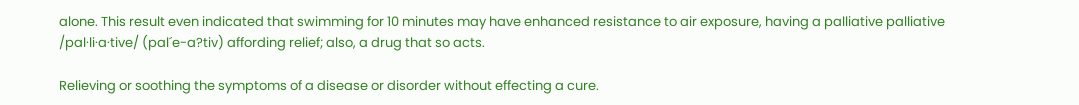alone. This result even indicated that swimming for 10 minutes may have enhanced resistance to air exposure, having a palliative palliative /pal·li·a·tive/ (pal´e-a?tiv) affording relief; also, a drug that so acts.

Relieving or soothing the symptoms of a disease or disorder without effecting a cure.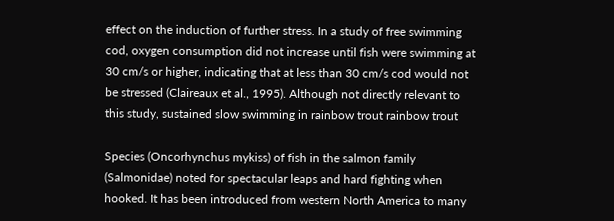effect on the induction of further stress. In a study of free swimming cod, oxygen consumption did not increase until fish were swimming at 30 cm/s or higher, indicating that at less than 30 cm/s cod would not be stressed (Claireaux et al., 1995). Although not directly relevant to this study, sustained slow swimming in rainbow trout rainbow trout

Species (Oncorhynchus mykiss) of fish in the salmon family (Salmonidae) noted for spectacular leaps and hard fighting when hooked. It has been introduced from western North America to many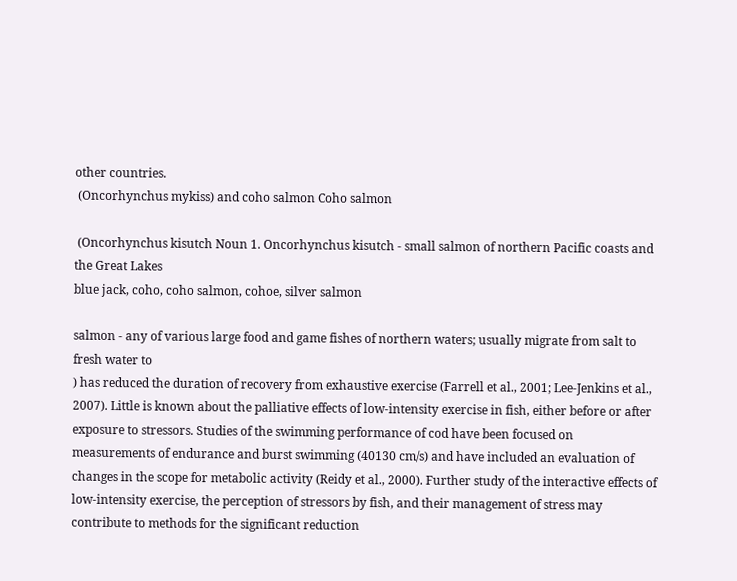other countries.
 (Oncorhynchus mykiss) and coho salmon Coho salmon

 (Oncorhynchus kisutch Noun 1. Oncorhynchus kisutch - small salmon of northern Pacific coasts and the Great Lakes
blue jack, coho, coho salmon, cohoe, silver salmon

salmon - any of various large food and game fishes of northern waters; usually migrate from salt to fresh water to
) has reduced the duration of recovery from exhaustive exercise (Farrell et al., 2001; Lee-Jenkins et al., 2007). Little is known about the palliative effects of low-intensity exercise in fish, either before or after exposure to stressors. Studies of the swimming performance of cod have been focused on measurements of endurance and burst swimming (40130 cm/s) and have included an evaluation of changes in the scope for metabolic activity (Reidy et al., 2000). Further study of the interactive effects of low-intensity exercise, the perception of stressors by fish, and their management of stress may contribute to methods for the significant reduction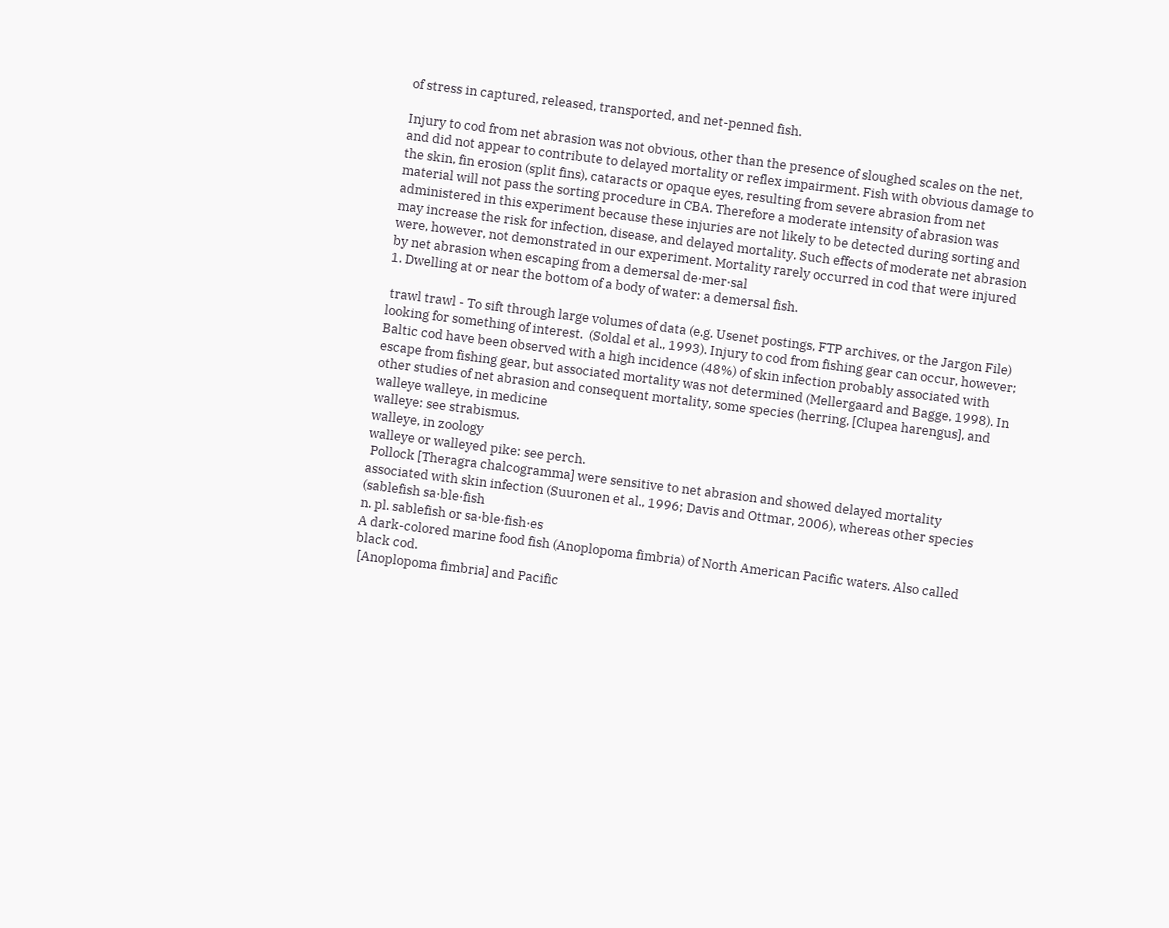of stress in captured, released, transported, and net-penned fish.

Injury to cod from net abrasion was not obvious, other than the presence of sloughed scales on the net, and did not appear to contribute to delayed mortality or reflex impairment. Fish with obvious damage to the skin, fin erosion (split fins), cataracts or opaque eyes, resulting from severe abrasion from net material will not pass the sorting procedure in CBA. Therefore a moderate intensity of abrasion was administered in this experiment because these injuries are not likely to be detected during sorting and may increase the risk for infection, disease, and delayed mortality. Such effects of moderate net abrasion were, however, not demonstrated in our experiment. Mortality rarely occurred in cod that were injured by net abrasion when escaping from a demersal de·mer·sal
1. Dwelling at or near the bottom of a body of water: a demersal fish.

 trawl trawl - To sift through large volumes of data (e.g. Usenet postings, FTP archives, or the Jargon File) looking for something of interest.  (Soldal et al., 1993). Injury to cod from fishing gear can occur, however; Baltic cod have been observed with a high incidence (48%) of skin infection probably associated with escape from fishing gear, but associated mortality was not determined (Mellergaard and Bagge, 1998). In other studies of net abrasion and consequent mortality, some species (herring, [Clupea harengus], and walleye walleye, in medicine
walleye: see strabismus.
walleye, in zoology
walleye or walleyed pike: see perch.
 Pollock [Theragra chalcogramma] were sensitive to net abrasion and showed delayed mortality associated with skin infection (Suuronen et al., 1996; Davis and Ottmar, 2006), whereas other species (sablefish sa·ble·fish
n. pl. sablefish or sa·ble·fish·es
A dark-colored marine food fish (Anoplopoma fimbria) of North American Pacific waters. Also called black cod.
 [Anoplopoma fimbria] and Pacific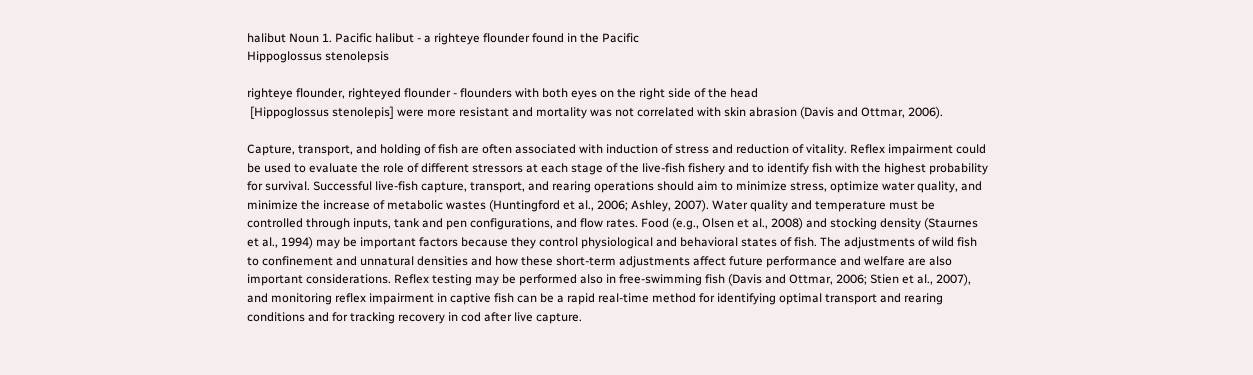halibut Noun 1. Pacific halibut - a righteye flounder found in the Pacific
Hippoglossus stenolepsis

righteye flounder, righteyed flounder - flounders with both eyes on the right side of the head
 [Hippoglossus stenolepis] were more resistant and mortality was not correlated with skin abrasion (Davis and Ottmar, 2006).

Capture, transport, and holding of fish are often associated with induction of stress and reduction of vitality. Reflex impairment could be used to evaluate the role of different stressors at each stage of the live-fish fishery and to identify fish with the highest probability for survival. Successful live-fish capture, transport, and rearing operations should aim to minimize stress, optimize water quality, and minimize the increase of metabolic wastes (Huntingford et al., 2006; Ashley, 2007). Water quality and temperature must be controlled through inputs, tank and pen configurations, and flow rates. Food (e.g., Olsen et al., 2008) and stocking density (Staurnes et al., 1994) may be important factors because they control physiological and behavioral states of fish. The adjustments of wild fish to confinement and unnatural densities and how these short-term adjustments affect future performance and welfare are also important considerations. Reflex testing may be performed also in free-swimming fish (Davis and Ottmar, 2006; Stien et al., 2007), and monitoring reflex impairment in captive fish can be a rapid real-time method for identifying optimal transport and rearing conditions and for tracking recovery in cod after live capture.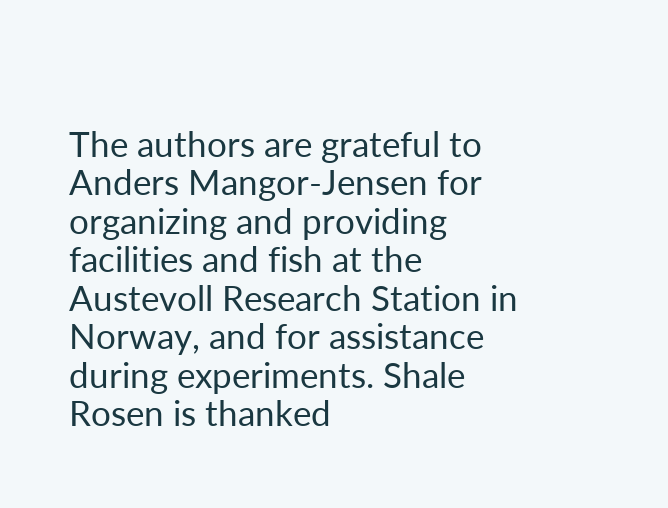The authors are grateful to Anders Mangor-Jensen for organizing and providing facilities and fish at the Austevoll Research Station in Norway, and for assistance during experiments. Shale Rosen is thanked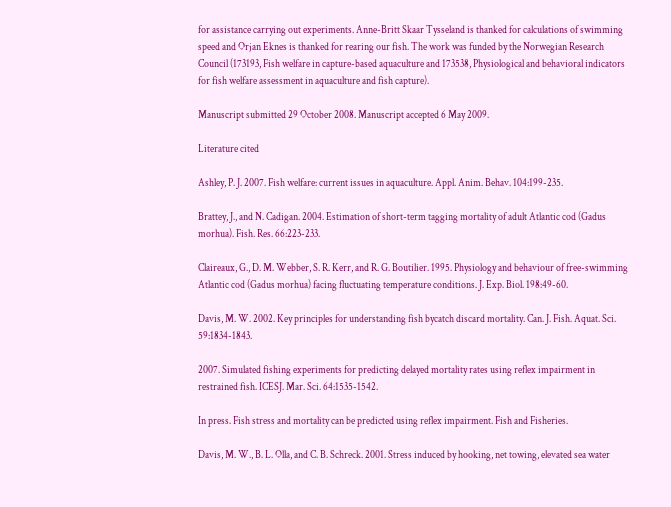for assistance carrying out experiments. Anne-Britt Skaar Tysseland is thanked for calculations of swimming speed and Orjan Eknes is thanked for rearing our fish. The work was funded by the Norwegian Research Council (173193, Fish welfare in capture-based aquaculture and 173538, Physiological and behavioral indicators for fish welfare assessment in aquaculture and fish capture).

Manuscript submitted 29 October 2008. Manuscript accepted 6 May 2009.

Literature cited

Ashley, P. J. 2007. Fish welfare: current issues in aquaculture. Appl. Anim. Behav. 104:199-235.

Brattey, J., and N. Cadigan. 2004. Estimation of short-term tagging mortality of adult Atlantic cod (Gadus morhua). Fish. Res. 66:223-233.

Claireaux, G., D. M. Webber, S. R. Kerr, and R. G. Boutilier. 1995. Physiology and behaviour of free-swimming Atlantic cod (Gadus morhua) facing fluctuating temperature conditions. J. Exp. Biol. 198:49-60.

Davis, M. W. 2002. Key principles for understanding fish bycatch discard mortality. Can. J. Fish. Aquat. Sci. 59:1834-1843.

2007. Simulated fishing experiments for predicting delayed mortality rates using reflex impairment in restrained fish. ICESJ. Mar. Sci. 64:1535-1542.

In press. Fish stress and mortality can be predicted using reflex impairment. Fish and Fisheries.

Davis, M. W., B. L. Olla, and C. B. Schreck. 2001. Stress induced by hooking, net towing, elevated sea water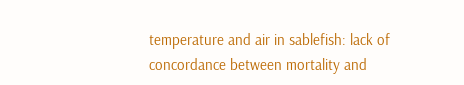temperature and air in sablefish: lack of concordance between mortality and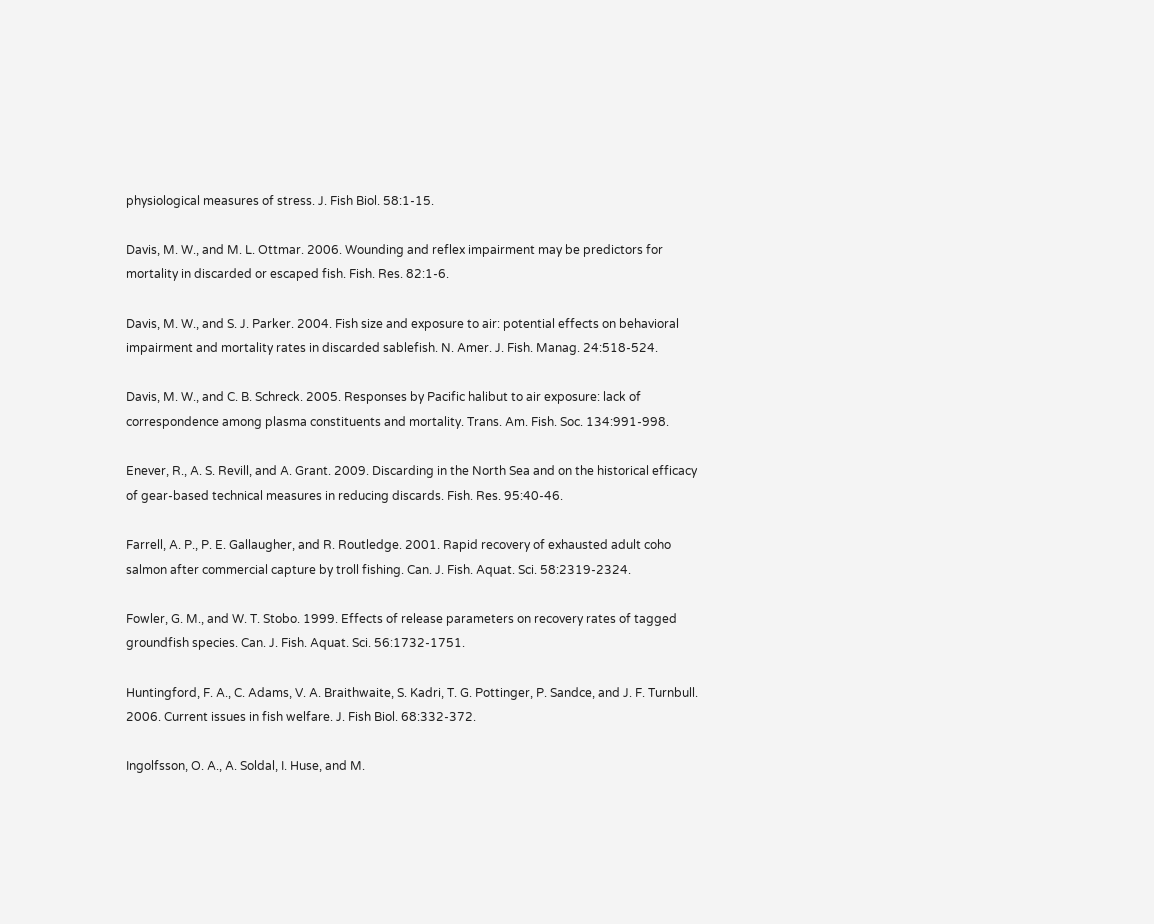physiological measures of stress. J. Fish Biol. 58:1-15.

Davis, M. W., and M. L. Ottmar. 2006. Wounding and reflex impairment may be predictors for mortality in discarded or escaped fish. Fish. Res. 82:1-6.

Davis, M. W., and S. J. Parker. 2004. Fish size and exposure to air: potential effects on behavioral impairment and mortality rates in discarded sablefish. N. Amer. J. Fish. Manag. 24:518-524.

Davis, M. W., and C. B. Schreck. 2005. Responses by Pacific halibut to air exposure: lack of correspondence among plasma constituents and mortality. Trans. Am. Fish. Soc. 134:991-998.

Enever, R., A. S. Revill, and A. Grant. 2009. Discarding in the North Sea and on the historical efficacy of gear-based technical measures in reducing discards. Fish. Res. 95:40-46.

Farrell, A. P., P. E. Gallaugher, and R. Routledge. 2001. Rapid recovery of exhausted adult coho salmon after commercial capture by troll fishing. Can. J. Fish. Aquat. Sci. 58:2319-2324.

Fowler, G. M., and W. T. Stobo. 1999. Effects of release parameters on recovery rates of tagged groundfish species. Can. J. Fish. Aquat. Sci. 56:1732-1751.

Huntingford, F. A., C. Adams, V. A. Braithwaite, S. Kadri, T. G. Pottinger, P. Sandce, and J. F. Turnbull. 2006. Current issues in fish welfare. J. Fish Biol. 68:332-372.

Ingolfsson, O. A., A. Soldal, I. Huse, and M.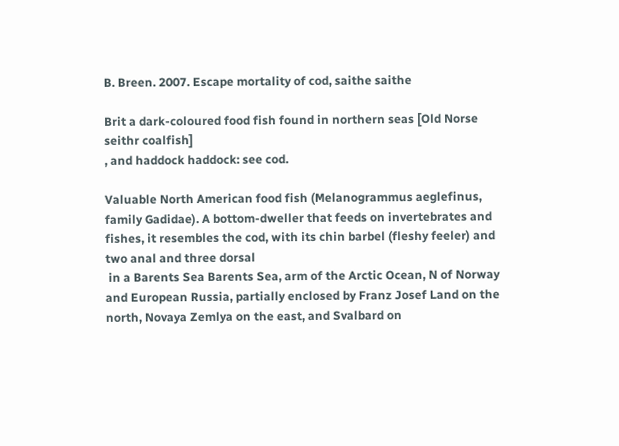B. Breen. 2007. Escape mortality of cod, saithe saithe

Brit a dark-coloured food fish found in northern seas [Old Norse seithr coalfish]
, and haddock haddock: see cod.

Valuable North American food fish (Melanogrammus aeglefinus, family Gadidae). A bottom-dweller that feeds on invertebrates and fishes, it resembles the cod, with its chin barbel (fleshy feeler) and two anal and three dorsal
 in a Barents Sea Barents Sea, arm of the Arctic Ocean, N of Norway and European Russia, partially enclosed by Franz Josef Land on the north, Novaya Zemlya on the east, and Svalbard on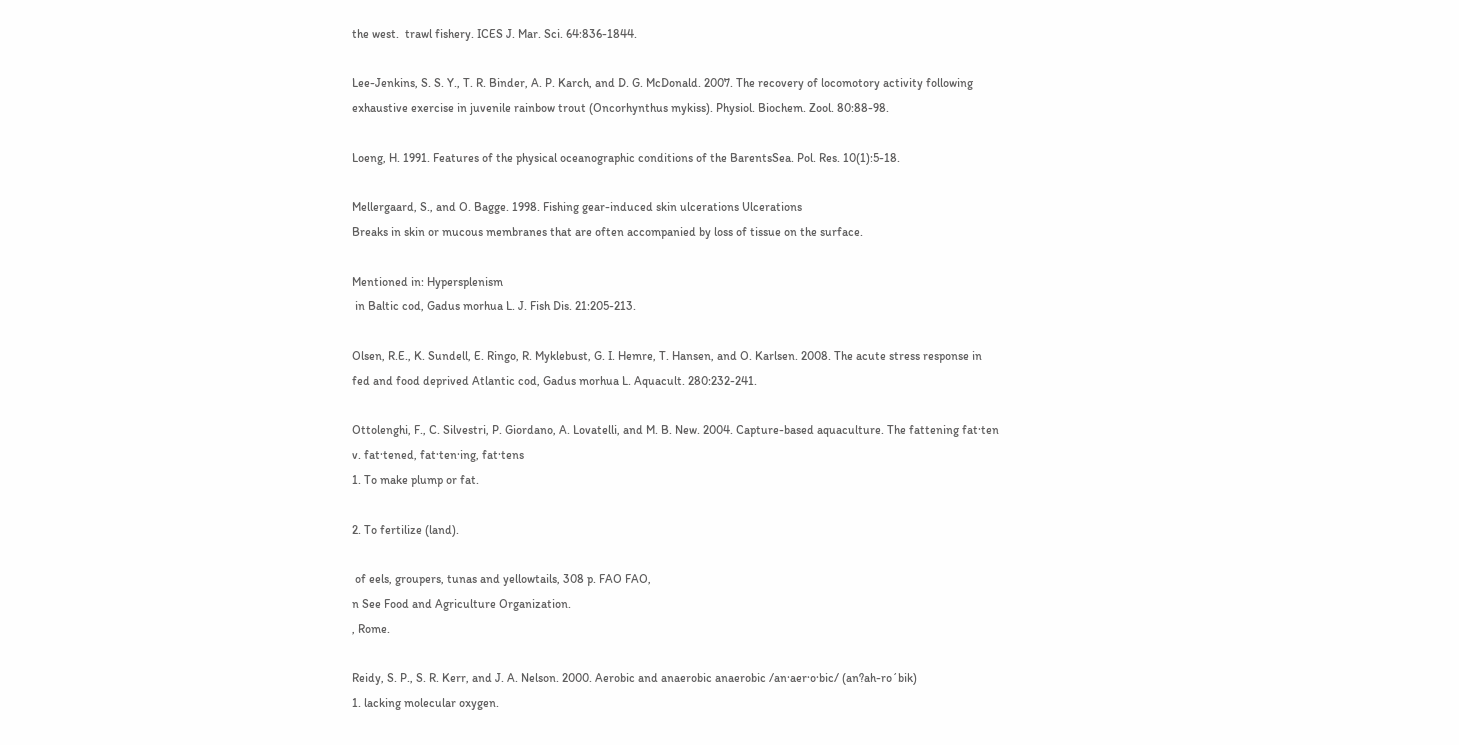the west.  trawl fishery. ICES J. Mar. Sci. 64:836-1844.

Lee-Jenkins, S. S. Y., T. R. Binder, A. P. Karch, and D. G. McDonald. 2007. The recovery of locomotory activity following exhaustive exercise in juvenile rainbow trout (Oncorhynthus mykiss). Physiol. Biochem. Zool. 80:88-98.

Loeng, H. 1991. Features of the physical oceanographic conditions of the BarentsSea. Pol. Res. 10(1):5-18.

Mellergaard, S., and O. Bagge. 1998. Fishing gear-induced skin ulcerations Ulcerations
Breaks in skin or mucous membranes that are often accompanied by loss of tissue on the surface.

Mentioned in: Hypersplenism
 in Baltic cod, Gadus morhua L. J. Fish Dis. 21:205-213.

Olsen, R.E., K. Sundell, E. Ringo, R. Myklebust, G. I. Hemre, T. Hansen, and O. Karlsen. 2008. The acute stress response in fed and food deprived Atlantic cod, Gadus morhua L. Aquacult. 280:232-241.

Ottolenghi, F., C. Silvestri, P. Giordano, A. Lovatelli, and M. B. New. 2004. Capture-based aquaculture. The fattening fat·ten
v. fat·tened, fat·ten·ing, fat·tens
1. To make plump or fat.

2. To fertilize (land).

 of eels, groupers, tunas and yellowtails, 308 p. FAO FAO,
n See Food and Agriculture Organization.
, Rome.

Reidy, S. P., S. R. Kerr, and J. A. Nelson. 2000. Aerobic and anaerobic anaerobic /an·aer·o·bic/ (an?ah-ro´bik)
1. lacking molecular oxygen.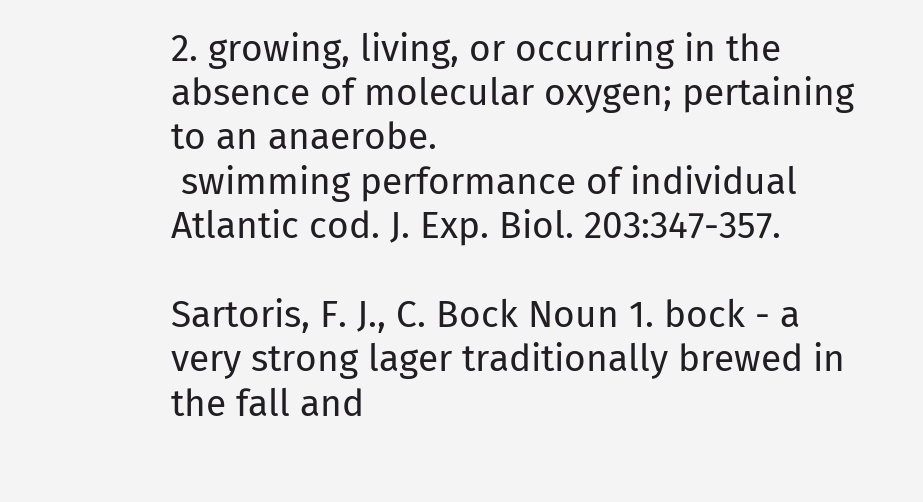2. growing, living, or occurring in the absence of molecular oxygen; pertaining to an anaerobe.
 swimming performance of individual Atlantic cod. J. Exp. Biol. 203:347-357.

Sartoris, F. J., C. Bock Noun 1. bock - a very strong lager traditionally brewed in the fall and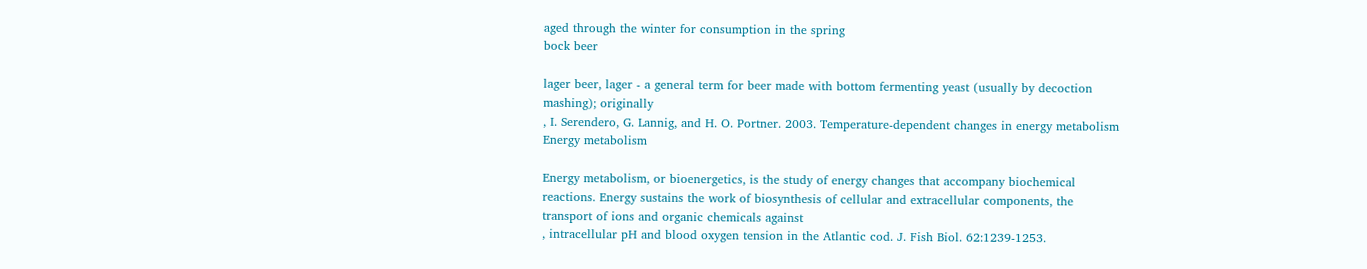aged through the winter for consumption in the spring
bock beer

lager beer, lager - a general term for beer made with bottom fermenting yeast (usually by decoction mashing); originally
, I. Serendero, G. Lannig, and H. O. Portner. 2003. Temperature-dependent changes in energy metabolism Energy metabolism

Energy metabolism, or bioenergetics, is the study of energy changes that accompany biochemical reactions. Energy sustains the work of biosynthesis of cellular and extracellular components, the transport of ions and organic chemicals against
, intracellular pH and blood oxygen tension in the Atlantic cod. J. Fish Biol. 62:1239-1253.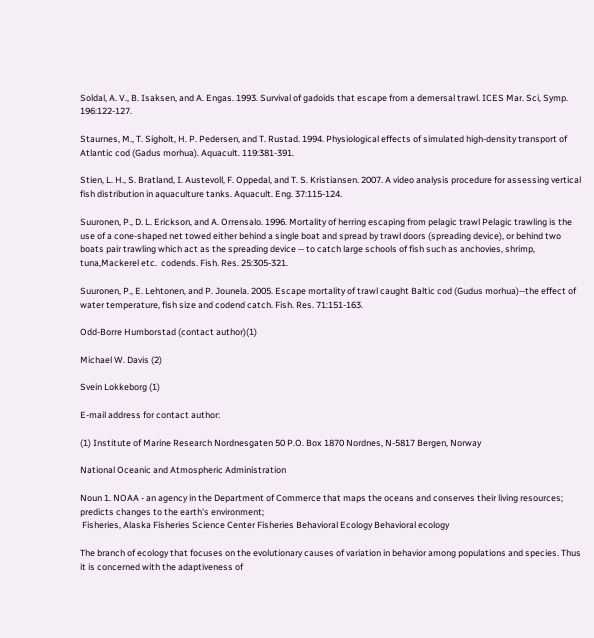Soldal, A. V., B. Isaksen, and A. Engas. 1993. Survival of gadoids that escape from a demersal trawl. ICES Mar. Sci, Symp. 196:122-127.

Staurnes, M., T. Sigholt, H. P. Pedersen, and T. Rustad. 1994. Physiological effects of simulated high-density transport of Atlantic cod (Gadus morhua). Aquacult. 119:381-391.

Stien, L. H., S. Bratland, I. Austevoll, F. Oppedal, and T. S. Kristiansen. 2007. A video analysis procedure for assessing vertical fish distribution in aquaculture tanks. Aquacult. Eng. 37:115-124.

Suuronen, P., D. L. Erickson, and A. Orrensalo. 1996. Mortality of herring escaping from pelagic trawl Pelagic trawling is the use of a cone-shaped net towed either behind a single boat and spread by trawl doors (spreading device), or behind two boats pair trawling which act as the spreading device -- to catch large schools of fish such as anchovies, shrimp, tuna,Mackerel etc.  codends. Fish. Res. 25:305-321.

Suuronen, P., E. Lehtonen, and P. Jounela. 2005. Escape mortality of trawl caught Baltic cod (Gudus morhua)--the effect of water temperature, fish size and codend catch. Fish. Res. 71:151-163.

Odd-Borre Humborstad (contact author)(1)

Michael W. Davis (2)

Svein Lokkeborg (1)

E-mail address for contact author:

(1) Institute of Marine Research Nordnesgaten 50 P.O. Box 1870 Nordnes, N-5817 Bergen, Norway

National Oceanic and Atmospheric Administration

Noun 1. NOAA - an agency in the Department of Commerce that maps the oceans and conserves their living resources; predicts changes to the earth's environment;
 Fisheries, Alaska Fisheries Science Center Fisheries Behavioral Ecology Behavioral ecology

The branch of ecology that focuses on the evolutionary causes of variation in behavior among populations and species. Thus it is concerned with the adaptiveness of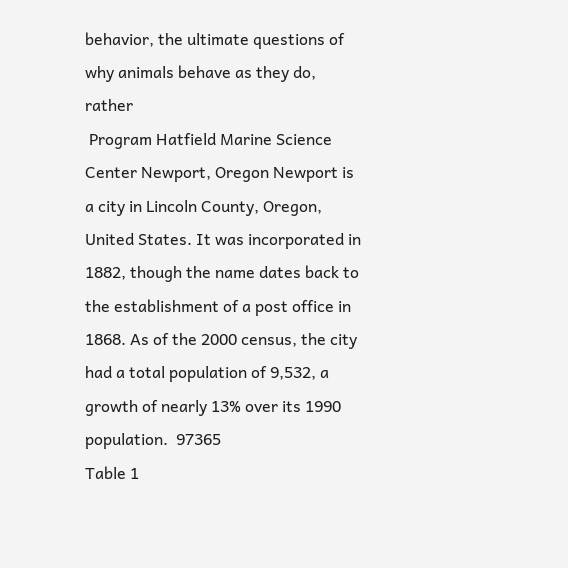behavior, the ultimate questions of why animals behave as they do, rather
 Program Hatfield Marine Science Center Newport, Oregon Newport is a city in Lincoln County, Oregon, United States. It was incorporated in 1882, though the name dates back to the establishment of a post office in 1868. As of the 2000 census, the city had a total population of 9,532, a growth of nearly 13% over its 1990 population.  97365
Table 1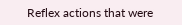Reflex actions that were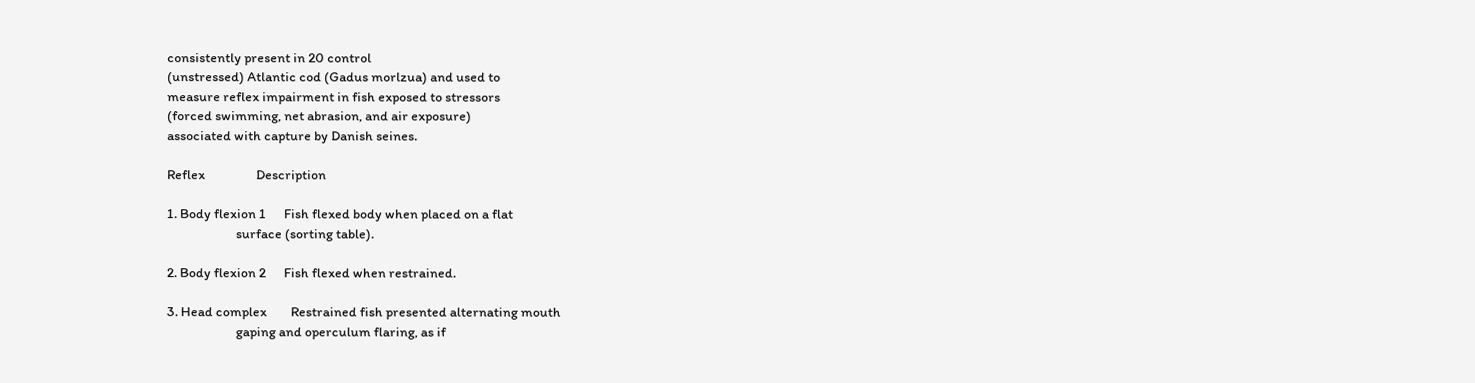consistently present in 20 control
(unstressed) Atlantic cod (Gadus morlzua) and used to
measure reflex impairment in fish exposed to stressors
(forced swimming, net abrasion, and air exposure)
associated with capture by Danish seines.

Reflex                 Description

1. Body flexion 1      Fish flexed body when placed on a flat
                       surface (sorting table).

2. Body flexion 2      Fish flexed when restrained.

3. Head complex        Restrained fish presented alternating mouth
                       gaping and operculum flaring, as if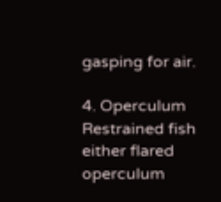gasping for air.

4. Operculum           Restrained fish either flared operculum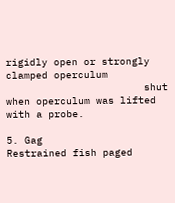rigidly open or strongly clamped operculum
                       shut when operculum was lifted with a probe.

5. Gag                 Restrained fish paged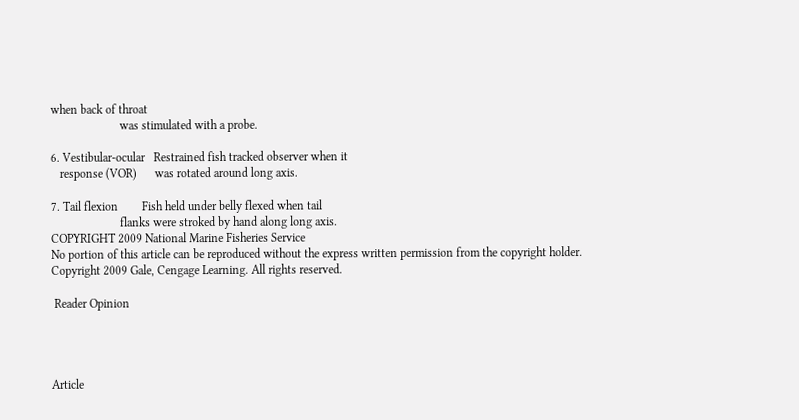when back of throat
                       was stimulated with a probe.

6. Vestibular-ocular   Restrained fish tracked observer when it
   response (VOR)      was rotated around long axis.

7. Tail flexion        Fish held under belly flexed when tail
                       flanks were stroked by hand along long axis.
COPYRIGHT 2009 National Marine Fisheries Service
No portion of this article can be reproduced without the express written permission from the copyright holder.
Copyright 2009 Gale, Cengage Learning. All rights reserved.

 Reader Opinion




Article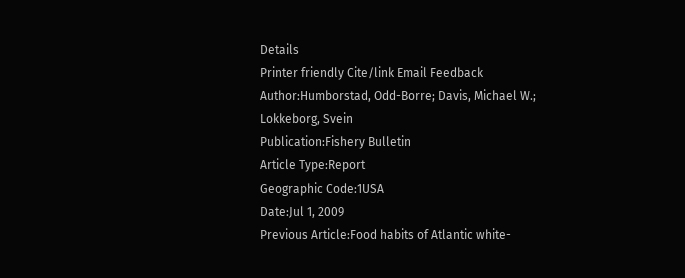Details
Printer friendly Cite/link Email Feedback
Author:Humborstad, Odd-Borre; Davis, Michael W.; Lokkeborg, Svein
Publication:Fishery Bulletin
Article Type:Report
Geographic Code:1USA
Date:Jul 1, 2009
Previous Article:Food habits of Atlantic white-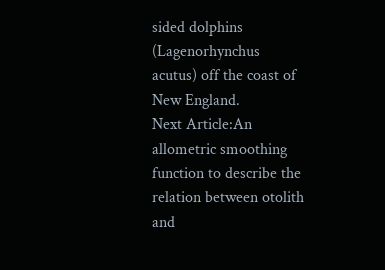sided dolphins (Lagenorhynchus acutus) off the coast of New England.
Next Article:An allometric smoothing function to describe the relation between otolith and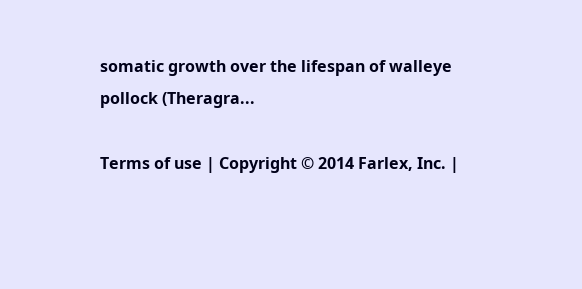somatic growth over the lifespan of walleye pollock (Theragra...

Terms of use | Copyright © 2014 Farlex, Inc. |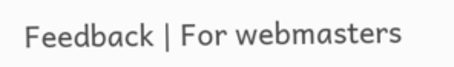Feedback | For webmasters